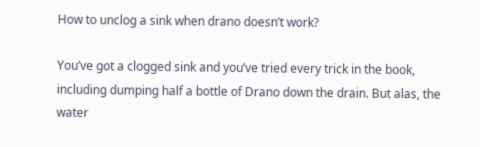How to unclog a sink when drano doesn’t work?

You’ve got a clogged sink and you’ve tried every trick in the book, including dumping half a bottle of Drano down the drain. But alas, the water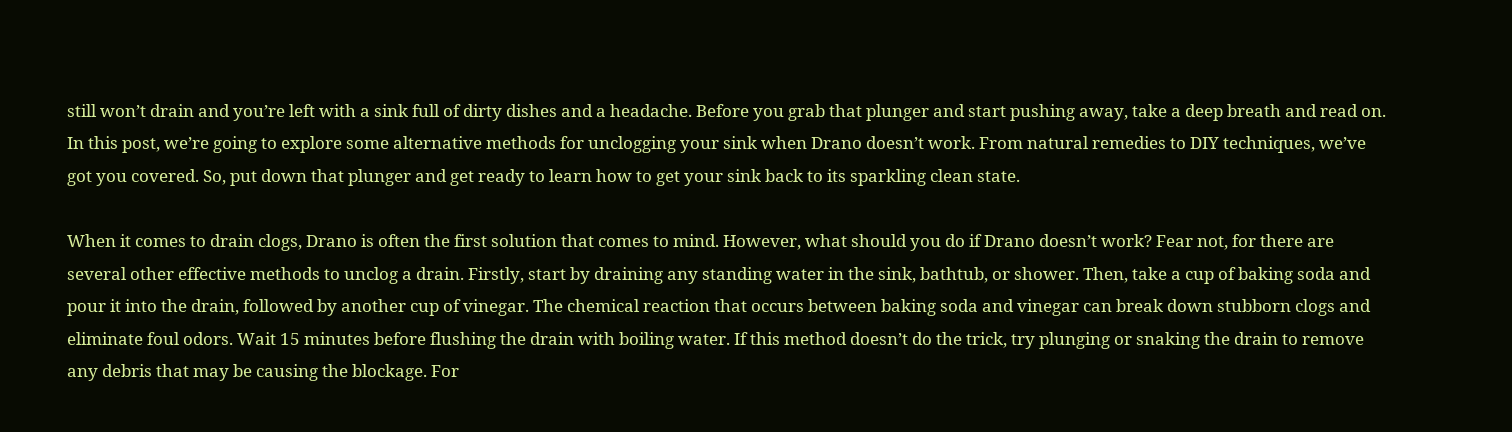still won’t drain and you’re left with a sink full of dirty dishes and a headache. Before you grab that plunger and start pushing away, take a deep breath and read on. In this post, we’re going to explore some alternative methods for unclogging your sink when Drano doesn’t work. From natural remedies to DIY techniques, we’ve got you covered. So, put down that plunger and get ready to learn how to get your sink back to its sparkling clean state.

When it comes to drain clogs, Drano is often the first solution that comes to mind. However, what should you do if Drano doesn’t work? Fear not, for there are several other effective methods to unclog a drain. Firstly, start by draining any standing water in the sink, bathtub, or shower. Then, take a cup of baking soda and pour it into the drain, followed by another cup of vinegar. The chemical reaction that occurs between baking soda and vinegar can break down stubborn clogs and eliminate foul odors. Wait 15 minutes before flushing the drain with boiling water. If this method doesn’t do the trick, try plunging or snaking the drain to remove any debris that may be causing the blockage. For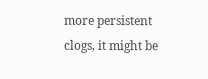more persistent clogs, it might be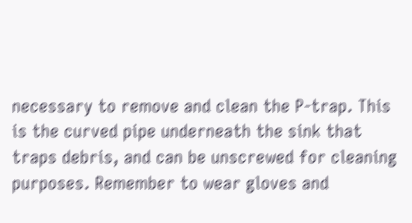necessary to remove and clean the P-trap. This is the curved pipe underneath the sink that traps debris, and can be unscrewed for cleaning purposes. Remember to wear gloves and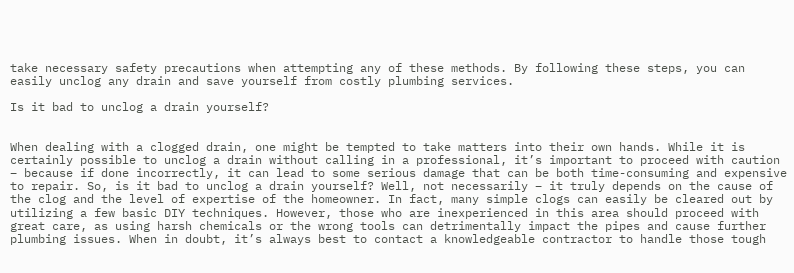take necessary safety precautions when attempting any of these methods. By following these steps, you can easily unclog any drain and save yourself from costly plumbing services.

Is it bad to unclog a drain yourself?


When dealing with a clogged drain, one might be tempted to take matters into their own hands. While it is certainly possible to unclog a drain without calling in a professional, it’s important to proceed with caution – because if done incorrectly, it can lead to some serious damage that can be both time-consuming and expensive to repair. So, is it bad to unclog a drain yourself? Well, not necessarily – it truly depends on the cause of the clog and the level of expertise of the homeowner. In fact, many simple clogs can easily be cleared out by utilizing a few basic DIY techniques. However, those who are inexperienced in this area should proceed with great care, as using harsh chemicals or the wrong tools can detrimentally impact the pipes and cause further plumbing issues. When in doubt, it’s always best to contact a knowledgeable contractor to handle those tough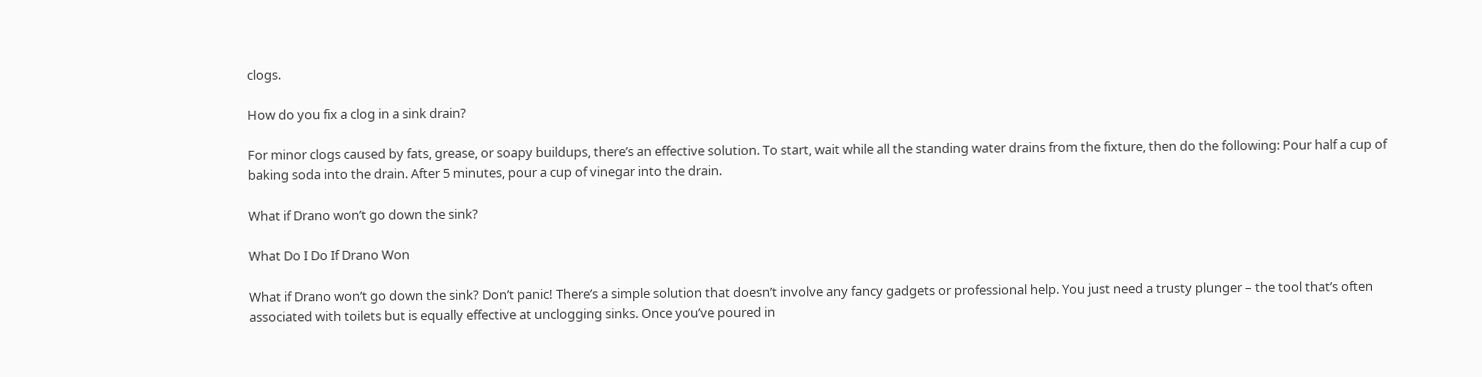clogs.

How do you fix a clog in a sink drain?

For minor clogs caused by fats, grease, or soapy buildups, there’s an effective solution. To start, wait while all the standing water drains from the fixture, then do the following: Pour half a cup of baking soda into the drain. After 5 minutes, pour a cup of vinegar into the drain.

What if Drano won’t go down the sink?

What Do I Do If Drano Won

What if Drano won’t go down the sink? Don’t panic! There’s a simple solution that doesn’t involve any fancy gadgets or professional help. You just need a trusty plunger – the tool that’s often associated with toilets but is equally effective at unclogging sinks. Once you’ve poured in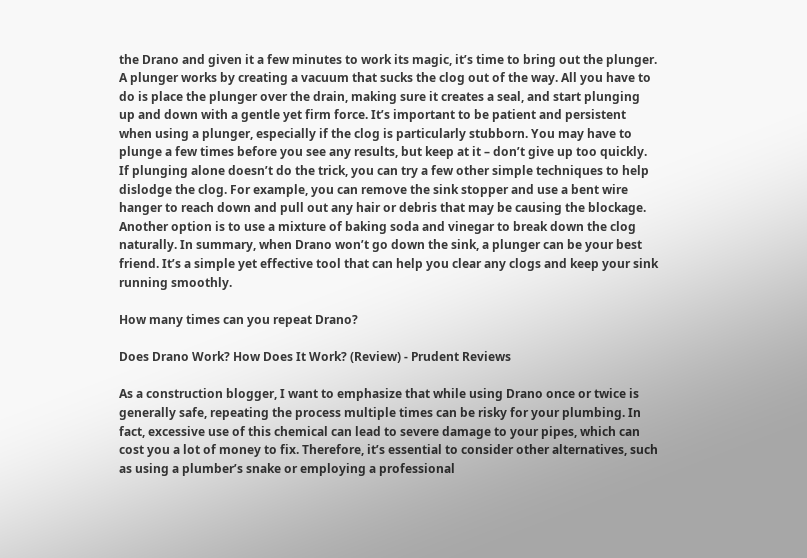the Drano and given it a few minutes to work its magic, it’s time to bring out the plunger. A plunger works by creating a vacuum that sucks the clog out of the way. All you have to do is place the plunger over the drain, making sure it creates a seal, and start plunging up and down with a gentle yet firm force. It’s important to be patient and persistent when using a plunger, especially if the clog is particularly stubborn. You may have to plunge a few times before you see any results, but keep at it – don’t give up too quickly. If plunging alone doesn’t do the trick, you can try a few other simple techniques to help dislodge the clog. For example, you can remove the sink stopper and use a bent wire hanger to reach down and pull out any hair or debris that may be causing the blockage. Another option is to use a mixture of baking soda and vinegar to break down the clog naturally. In summary, when Drano won’t go down the sink, a plunger can be your best friend. It’s a simple yet effective tool that can help you clear any clogs and keep your sink running smoothly.

How many times can you repeat Drano?

Does Drano Work? How Does It Work? (Review) - Prudent Reviews

As a construction blogger, I want to emphasize that while using Drano once or twice is generally safe, repeating the process multiple times can be risky for your plumbing. In fact, excessive use of this chemical can lead to severe damage to your pipes, which can cost you a lot of money to fix. Therefore, it’s essential to consider other alternatives, such as using a plumber’s snake or employing a professional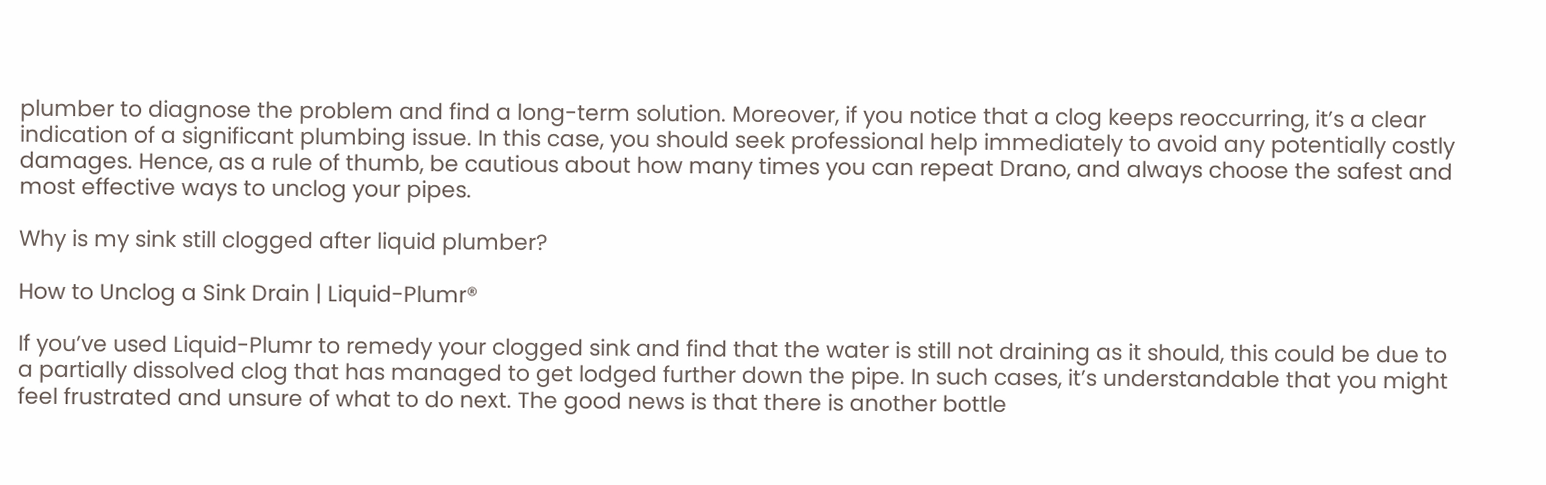plumber to diagnose the problem and find a long-term solution. Moreover, if you notice that a clog keeps reoccurring, it’s a clear indication of a significant plumbing issue. In this case, you should seek professional help immediately to avoid any potentially costly damages. Hence, as a rule of thumb, be cautious about how many times you can repeat Drano, and always choose the safest and most effective ways to unclog your pipes.

Why is my sink still clogged after liquid plumber?

How to Unclog a Sink Drain | Liquid-Plumr®

If you’ve used Liquid-Plumr to remedy your clogged sink and find that the water is still not draining as it should, this could be due to a partially dissolved clog that has managed to get lodged further down the pipe. In such cases, it’s understandable that you might feel frustrated and unsure of what to do next. The good news is that there is another bottle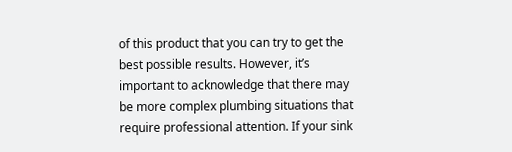of this product that you can try to get the best possible results. However, it’s important to acknowledge that there may be more complex plumbing situations that require professional attention. If your sink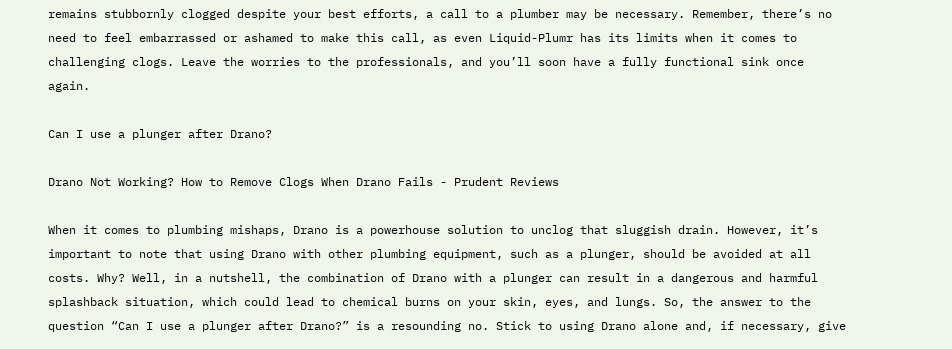remains stubbornly clogged despite your best efforts, a call to a plumber may be necessary. Remember, there’s no need to feel embarrassed or ashamed to make this call, as even Liquid-Plumr has its limits when it comes to challenging clogs. Leave the worries to the professionals, and you’ll soon have a fully functional sink once again.

Can I use a plunger after Drano?

Drano Not Working? How to Remove Clogs When Drano Fails - Prudent Reviews

When it comes to plumbing mishaps, Drano is a powerhouse solution to unclog that sluggish drain. However, it’s important to note that using Drano with other plumbing equipment, such as a plunger, should be avoided at all costs. Why? Well, in a nutshell, the combination of Drano with a plunger can result in a dangerous and harmful splashback situation, which could lead to chemical burns on your skin, eyes, and lungs. So, the answer to the question “Can I use a plunger after Drano?” is a resounding no. Stick to using Drano alone and, if necessary, give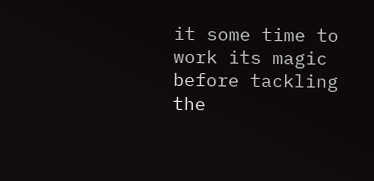it some time to work its magic before tackling the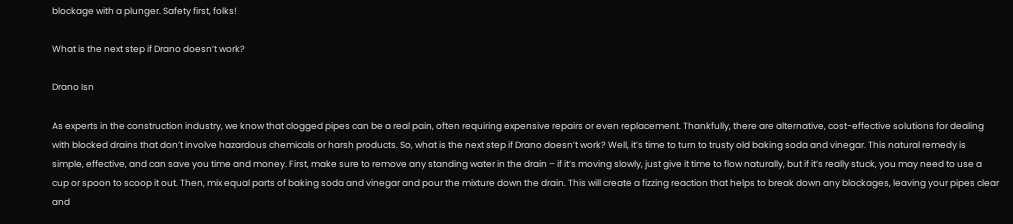blockage with a plunger. Safety first, folks!

What is the next step if Drano doesn’t work?

Drano Isn

As experts in the construction industry, we know that clogged pipes can be a real pain, often requiring expensive repairs or even replacement. Thankfully, there are alternative, cost-effective solutions for dealing with blocked drains that don’t involve hazardous chemicals or harsh products. So, what is the next step if Drano doesn’t work? Well, it’s time to turn to trusty old baking soda and vinegar. This natural remedy is simple, effective, and can save you time and money. First, make sure to remove any standing water in the drain – if it’s moving slowly, just give it time to flow naturally, but if it’s really stuck, you may need to use a cup or spoon to scoop it out. Then, mix equal parts of baking soda and vinegar and pour the mixture down the drain. This will create a fizzing reaction that helps to break down any blockages, leaving your pipes clear and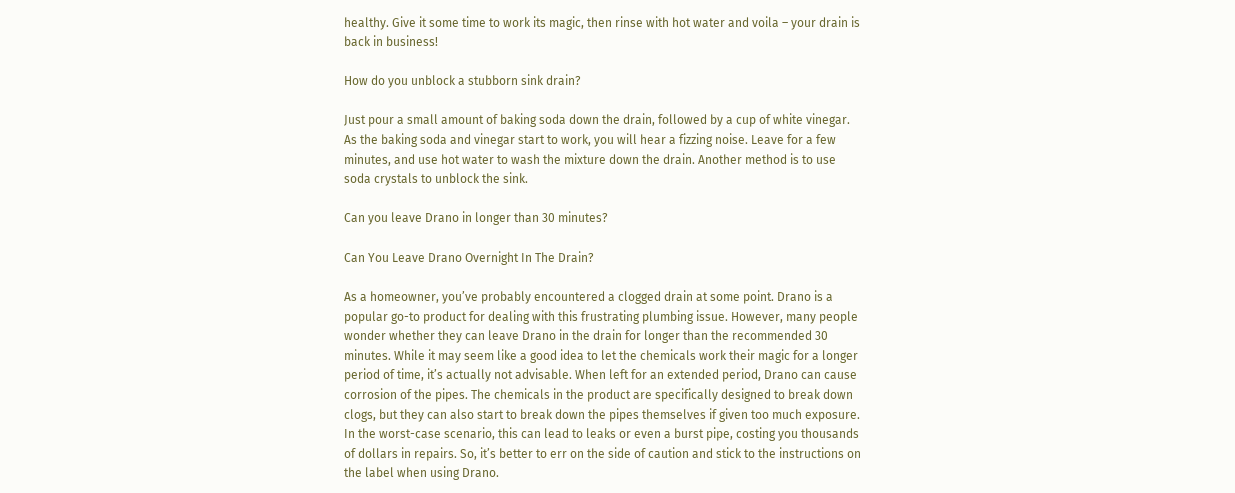healthy. Give it some time to work its magic, then rinse with hot water and voila – your drain is back in business!

How do you unblock a stubborn sink drain?

Just pour a small amount of baking soda down the drain, followed by a cup of white vinegar. As the baking soda and vinegar start to work, you will hear a fizzing noise. Leave for a few minutes, and use hot water to wash the mixture down the drain. Another method is to use soda crystals to unblock the sink.

Can you leave Drano in longer than 30 minutes?

Can You Leave Drano Overnight In The Drain?

As a homeowner, you’ve probably encountered a clogged drain at some point. Drano is a popular go-to product for dealing with this frustrating plumbing issue. However, many people wonder whether they can leave Drano in the drain for longer than the recommended 30 minutes. While it may seem like a good idea to let the chemicals work their magic for a longer period of time, it’s actually not advisable. When left for an extended period, Drano can cause corrosion of the pipes. The chemicals in the product are specifically designed to break down clogs, but they can also start to break down the pipes themselves if given too much exposure. In the worst-case scenario, this can lead to leaks or even a burst pipe, costing you thousands of dollars in repairs. So, it’s better to err on the side of caution and stick to the instructions on the label when using Drano.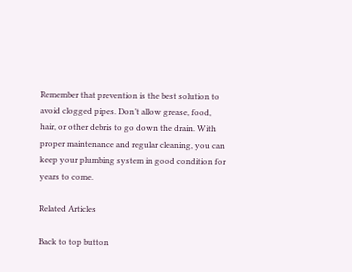Remember that prevention is the best solution to avoid clogged pipes. Don’t allow grease, food, hair, or other debris to go down the drain. With proper maintenance and regular cleaning, you can keep your plumbing system in good condition for years to come.

Related Articles

Back to top button